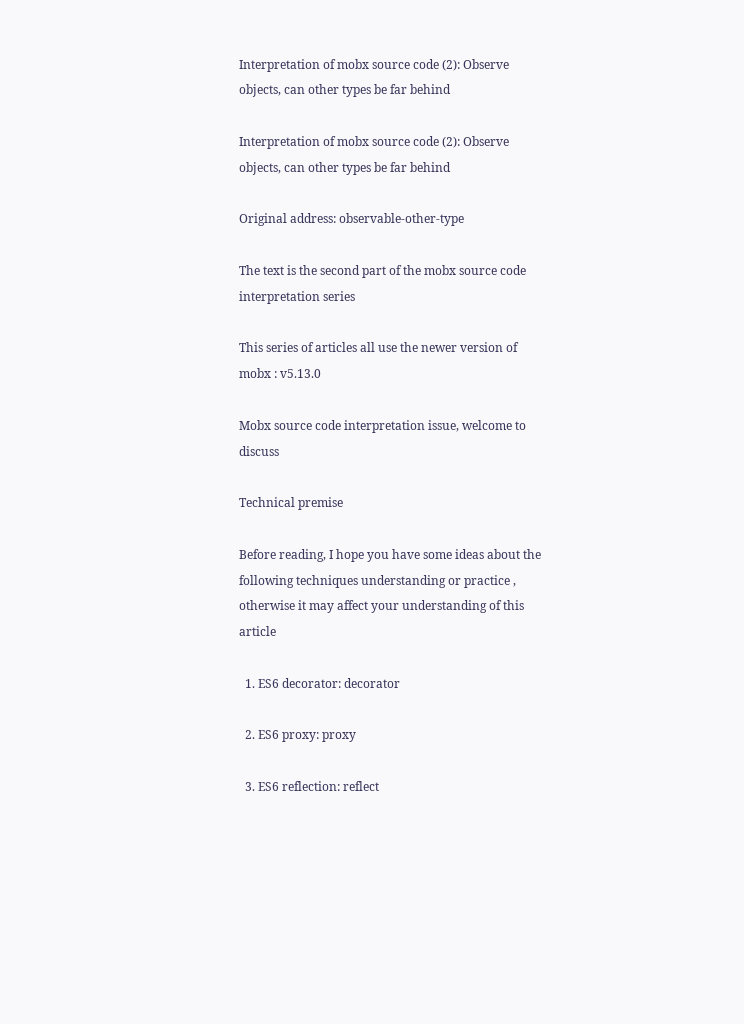Interpretation of mobx source code (2): Observe objects, can other types be far behind

Interpretation of mobx source code (2): Observe objects, can other types be far behind

Original address: observable-other-type

The text is the second part of the mobx source code interpretation series

This series of articles all use the newer version of mobx : v5.13.0

Mobx source code interpretation issue, welcome to discuss

Technical premise

Before reading, I hope you have some ideas about the following techniques understanding or practice , otherwise it may affect your understanding of this article

  1. ES6 decorator: decorator

  2. ES6 proxy: proxy

  3. ES6 reflection: reflect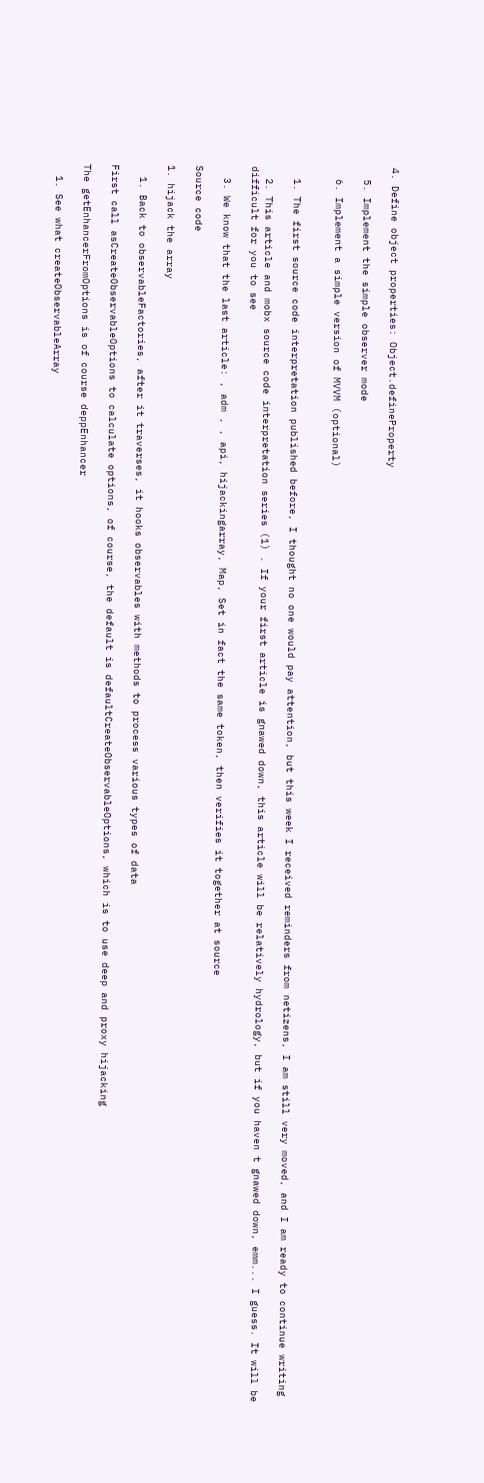4. Define object properties: Object.defineProperty

  5. Implement the simple observer mode

  6. Implement a simple version of MVVM (optional)


  1. The first source code interpretation published before, I thought no one would pay attention, but this week I received reminders from netizens, I am still very moved, and I am ready to continue writing

  2. This article and mobx source code interpretation series (1) . If your first article is gnawed down, this article will be relatively hydrology, but if you haven t gnawed down, emm... I guess. It will be difficult for you to see

  3. We know that the last article: , adm , , api, hijackingarray, Map, Set in fact the same token, then verifies it together at source

Source code

1. hijack the array

  1. Back to observableFactories, after it traverses, it hooks observables with methods to process various types of data

First call asCreateObservableOptions to calculate options, of course, the default is defaultCreateObservableOptions, which is to use deep and proxy hijacking

The getEnhancerFromOptions is of course deppEnhancer

  1. See what createObservableArray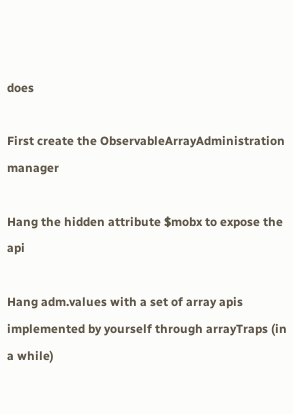does

First create the ObservableArrayAdministration manager

Hang the hidden attribute $mobx to expose the api

Hang adm.values with a set of array apis implemented by yourself through arrayTraps (in a while)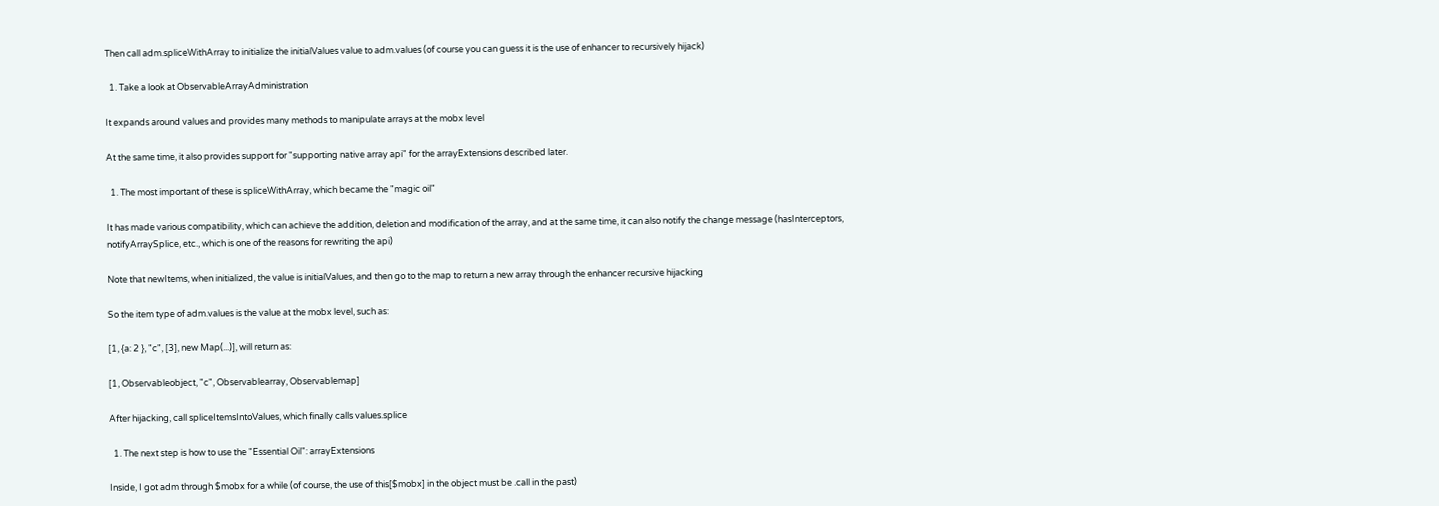Then call adm.spliceWithArray to initialize the initialValues value to adm.values (of course you can guess it is the use of enhancer to recursively hijack)

  1. Take a look at ObservableArrayAdministration

It expands around values and provides many methods to manipulate arrays at the mobx level

At the same time, it also provides support for "supporting native array api" for the arrayExtensions described later.

  1. The most important of these is spliceWithArray, which became the "magic oil"

It has made various compatibility, which can achieve the addition, deletion and modification of the array, and at the same time, it can also notify the change message (hasInterceptors, notifyArraySplice, etc., which is one of the reasons for rewriting the api)

Note that newItems, when initialized, the value is initialValues, and then go to the map to return a new array through the enhancer recursive hijacking

So the item type of adm.values is the value at the mobx level, such as:

[1, {a: 2 }, "c", [3], new Map(...)], will return as:

[1, Observableobject, "c", Observablearray, Observablemap]

After hijacking, call spliceItemsIntoValues, which finally calls values.splice

  1. The next step is how to use the "Essential Oil": arrayExtensions

Inside, I got adm through $mobx for a while (of course, the use of this[$mobx] in the object must be .call in the past)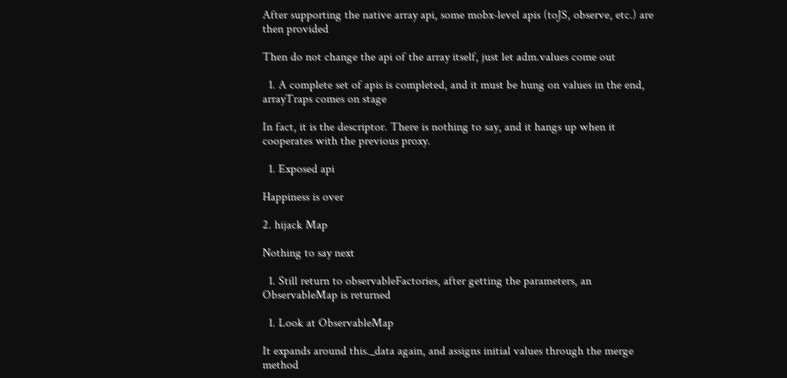After supporting the native array api, some mobx-level apis (toJS, observe, etc.) are then provided

Then do not change the api of the array itself, just let adm.values come out

  1. A complete set of apis is completed, and it must be hung on values in the end, arrayTraps comes on stage

In fact, it is the descriptor. There is nothing to say, and it hangs up when it cooperates with the previous proxy.

  1. Exposed api

Happiness is over

2. hijack Map

Nothing to say next

  1. Still return to observableFactories, after getting the parameters, an ObservableMap is returned

  1. Look at ObservableMap

It expands around this._data again, and assigns initial values through the merge method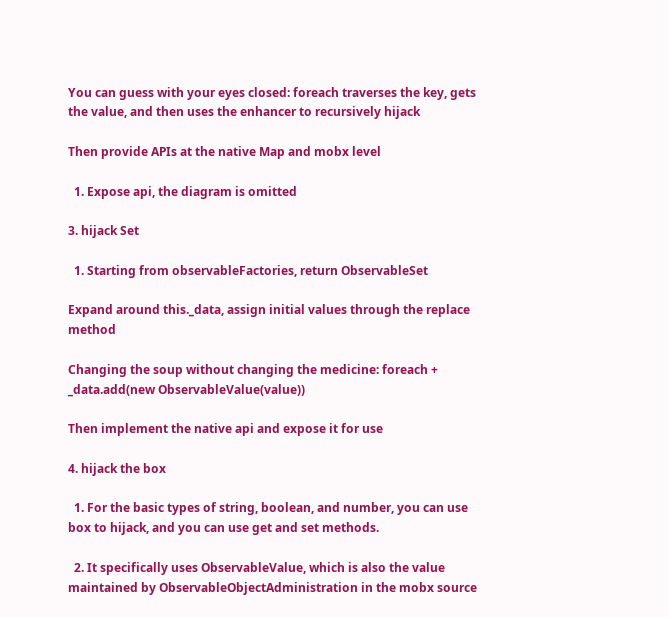You can guess with your eyes closed: foreach traverses the key, gets the value, and then uses the enhancer to recursively hijack

Then provide APIs at the native Map and mobx level

  1. Expose api, the diagram is omitted

3. hijack Set

  1. Starting from observableFactories, return ObservableSet

Expand around this._data, assign initial values through the replace method

Changing the soup without changing the medicine: foreach + _data.add(new ObservableValue(value))

Then implement the native api and expose it for use

4. hijack the box

  1. For the basic types of string, boolean, and number, you can use box to hijack, and you can use get and set methods.

  2. It specifically uses ObservableValue, which is also the value maintained by ObservableObjectAdministration in the mobx source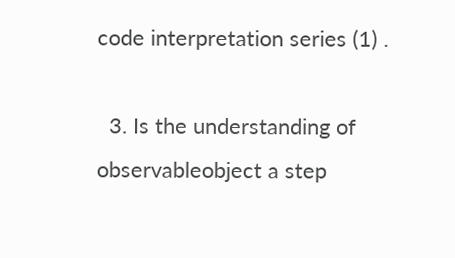code interpretation series (1) .

  3. Is the understanding of observableobject a step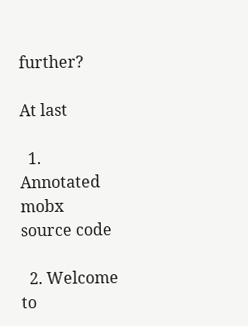further?

At last

  1. Annotated mobx source code

  2. Welcome to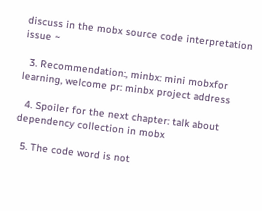discuss in the mobx source code interpretation issue ~

  3. Recommendation:, minbx: mini mobxfor learning, welcome pr: minbx project address

  4. Spoiler for the next chapter: talk about dependency collection in mobx

  5. The code word is not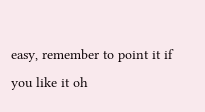easy, remember to point it if you like it oh